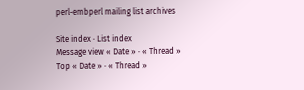perl-embperl mailing list archives

Site index · List index
Message view « Date » · « Thread »
Top « Date » · « Thread »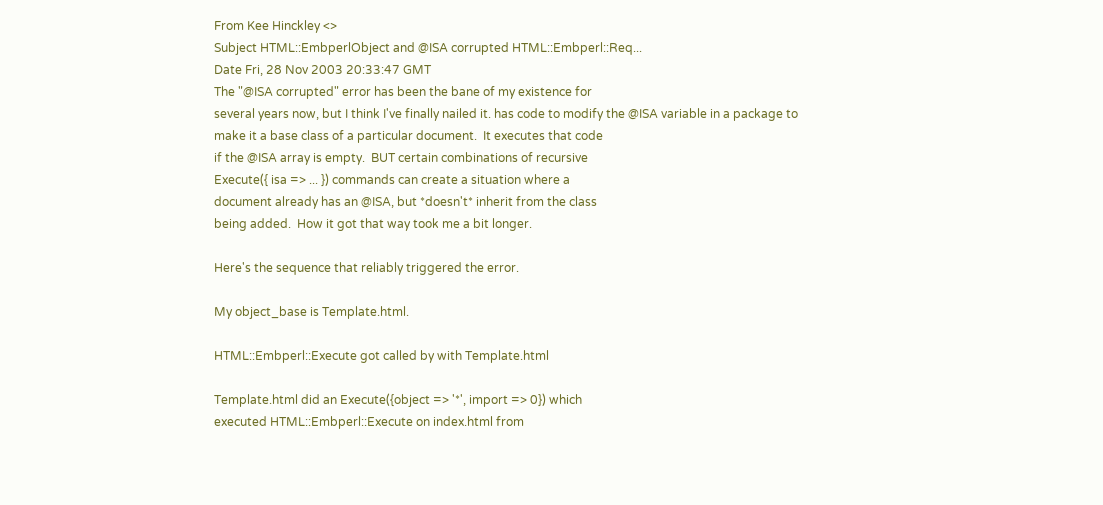From Kee Hinckley <>
Subject HTML::EmbperlObject and @ISA corrupted HTML::Embperl::Req...
Date Fri, 28 Nov 2003 20:33:47 GMT
The "@ISA corrupted" error has been the bane of my existence for
several years now, but I think I've finally nailed it. has code to modify the @ISA variable in a package to
make it a base class of a particular document.  It executes that code
if the @ISA array is empty.  BUT certain combinations of recursive
Execute({ isa => ... }) commands can create a situation where a
document already has an @ISA, but *doesn't* inherit from the class
being added.  How it got that way took me a bit longer.

Here's the sequence that reliably triggered the error.

My object_base is Template.html.

HTML::Embperl::Execute got called by with Template.html

Template.html did an Execute({object => '*', import => 0}) which
executed HTML::Embperl::Execute on index.html from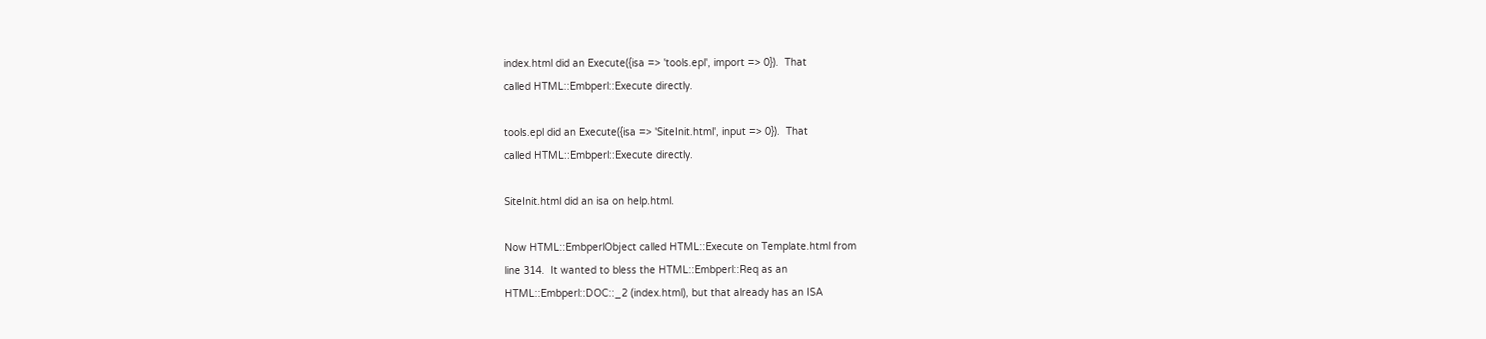index.html did an Execute({isa => 'tools.epl', import => 0}).  That
called HTML::Embperl::Execute directly.

tools.epl did an Execute({isa => 'SiteInit.html', input => 0}).  That
called HTML::Embperl::Execute directly.

SiteInit.html did an isa on help.html.

Now HTML::EmbperlObject called HTML::Execute on Template.html from
line 314.  It wanted to bless the HTML::Embperl::Req as an
HTML::Embperl::DOC::_2 (index.html), but that already has an ISA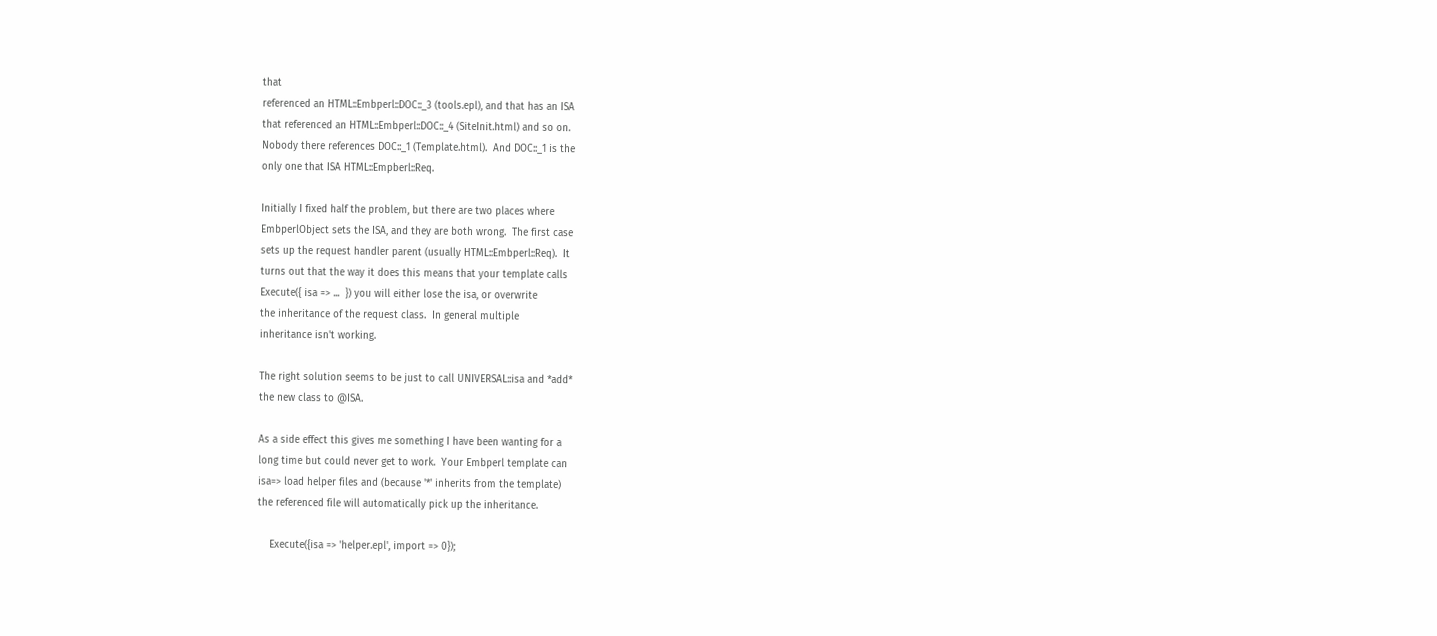that
referenced an HTML::Embperl::DOC::_3 (tools.epl), and that has an ISA
that referenced an HTML::Embperl::DOC::_4 (SiteInit.html) and so on.
Nobody there references DOC::_1 (Template.html).  And DOC::_1 is the
only one that ISA HTML::Empberl::Req.

Initially I fixed half the problem, but there are two places where
EmbperlObject sets the ISA, and they are both wrong.  The first case
sets up the request handler parent (usually HTML::Embperl::Req).  It
turns out that the way it does this means that your template calls
Execute({ isa => ...  }) you will either lose the isa, or overwrite
the inheritance of the request class.  In general multiple
inheritance isn't working.

The right solution seems to be just to call UNIVERSAL::isa and *add*
the new class to @ISA.

As a side effect this gives me something I have been wanting for a
long time but could never get to work.  Your Embperl template can
isa=> load helper files and (because '*' inherits from the template)
the referenced file will automatically pick up the inheritance.

    Execute({isa => 'helper.epl', import => 0});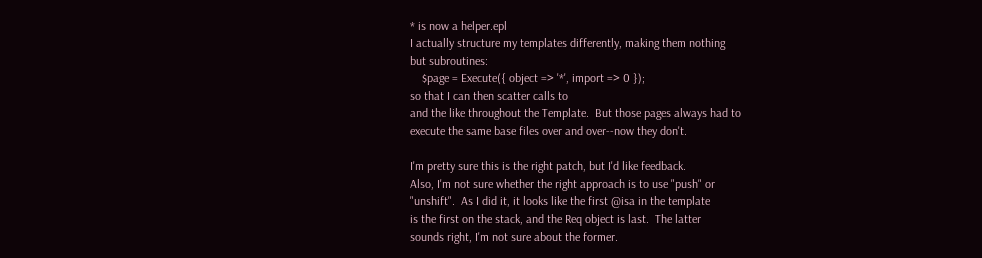* is now a helper.epl
I actually structure my templates differently, making them nothing
but subroutines:
    $page = Execute({ object => '*', import => 0 });
so that I can then scatter calls to
and the like throughout the Template.  But those pages always had to
execute the same base files over and over--now they don't.

I'm pretty sure this is the right patch, but I'd like feedback.
Also, I'm not sure whether the right approach is to use "push" or
"unshift".  As I did it, it looks like the first @isa in the template
is the first on the stack, and the Req object is last.  The latter
sounds right, I'm not sure about the former.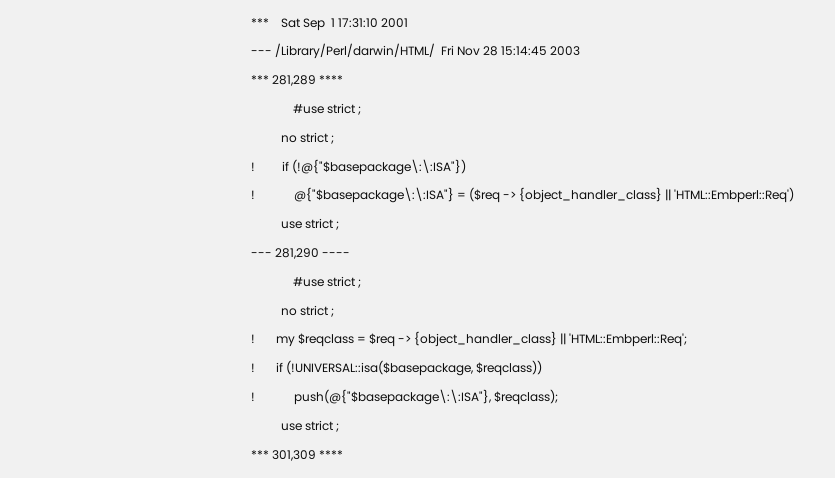***    Sat Sep  1 17:31:10 2001
--- /Library/Perl/darwin/HTML/  Fri Nov 28 15:14:45 2003
*** 281,289 ****
              #use strict ;
          no strict ;
!         if (!@{"$basepackage\:\:ISA"})
!             @{"$basepackage\:\:ISA"} = ($req -> {object_handler_class} || 'HTML::Embperl::Req')
          use strict ;
--- 281,290 ----
              #use strict ;
          no strict ;
!       my $reqclass = $req -> {object_handler_class} || 'HTML::Embperl::Req';
!       if (!UNIVERSAL::isa($basepackage, $reqclass))
!             push(@{"$basepackage\:\:ISA"}, $reqclass);
          use strict ;
*** 301,309 ****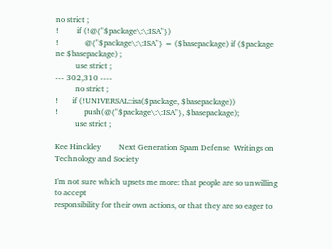no strict ;
!         if (!@{"$package\:\:ISA"})
!             @{"$package\:\:ISA"} = ($basepackage) if ($package ne $basepackage) ;
          use strict ;
--- 302,310 ----
          no strict ;
!       if (!UNIVERSAL::isa($package, $basepackage))
!             push(@{"$package\:\:ISA"}, $basepackage);
          use strict ;

Kee Hinckley         Next Generation Spam Defense  Writings on Technology and Society

I'm not sure which upsets me more: that people are so unwilling to accept
responsibility for their own actions, or that they are so eager to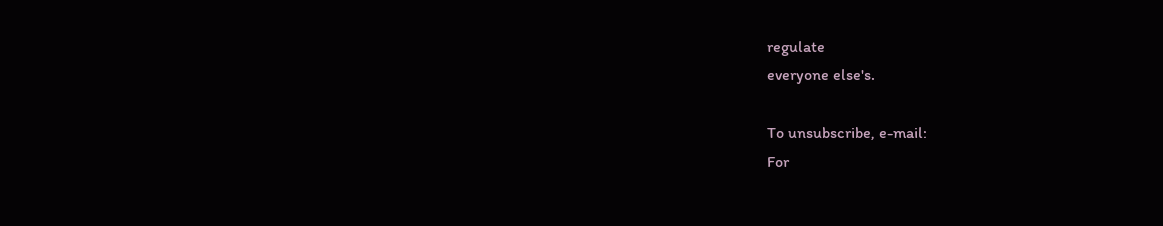regulate
everyone else's.

To unsubscribe, e-mail:
For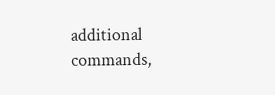additional commands,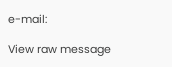e-mail:

View raw message